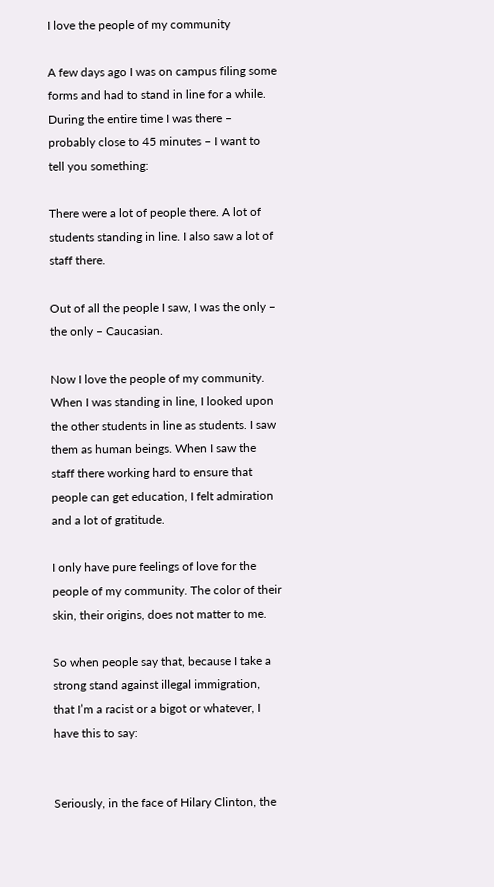I love the people of my community

A few days ago I was on campus filing some forms and had to stand in line for a while. During the entire time I was there – probably close to 45 minutes – I want to tell you something:

There were a lot of people there. A lot of students standing in line. I also saw a lot of staff there.

Out of all the people I saw, I was the only – the only – Caucasian.

Now I love the people of my community. When I was standing in line, I looked upon the other students in line as students. I saw them as human beings. When I saw the staff there working hard to ensure that people can get education, I felt admiration and a lot of gratitude.

I only have pure feelings of love for the people of my community. The color of their skin, their origins, does not matter to me.

So when people say that, because I take a strong stand against illegal immigration, that I’m a racist or a bigot or whatever, I have this to say:


Seriously, in the face of Hilary Clinton, the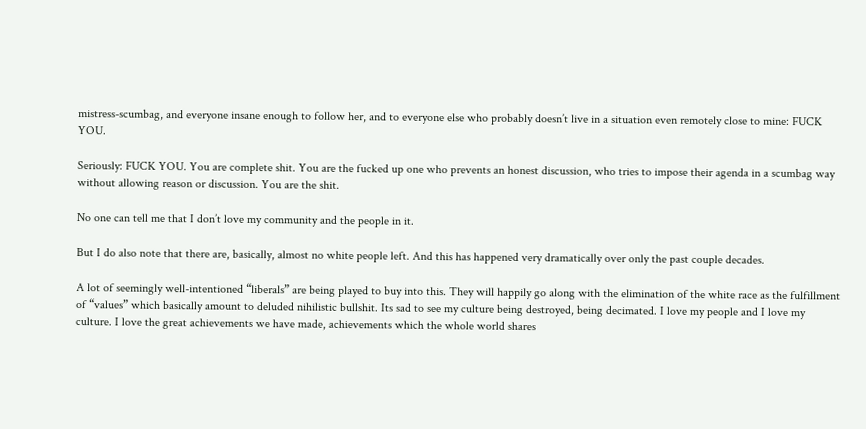mistress-scumbag, and everyone insane enough to follow her, and to everyone else who probably doesn’t live in a situation even remotely close to mine: FUCK YOU.

Seriously: FUCK YOU. You are complete shit. You are the fucked up one who prevents an honest discussion, who tries to impose their agenda in a scumbag way without allowing reason or discussion. You are the shit.

No one can tell me that I don’t love my community and the people in it.

But I do also note that there are, basically, almost no white people left. And this has happened very dramatically over only the past couple decades.

A lot of seemingly well-intentioned “liberals” are being played to buy into this. They will happily go along with the elimination of the white race as the fulfillment of “values” which basically amount to deluded nihilistic bullshit. Its sad to see my culture being destroyed, being decimated. I love my people and I love my culture. I love the great achievements we have made, achievements which the whole world shares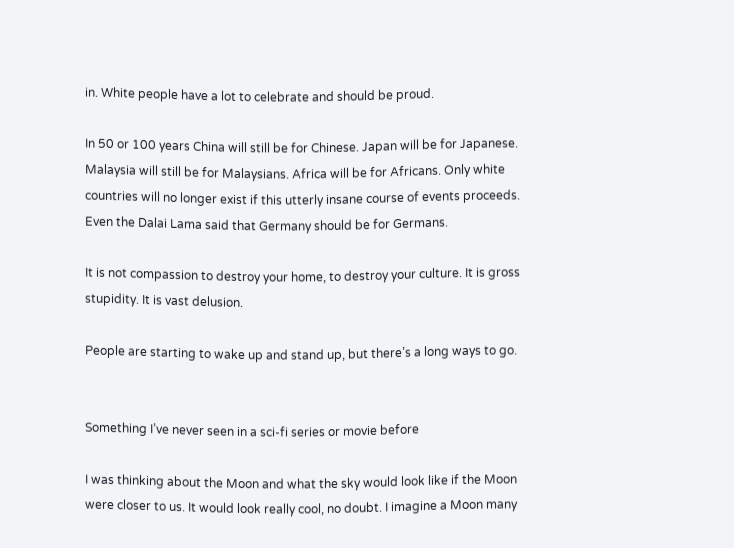in. White people have a lot to celebrate and should be proud.

In 50 or 100 years China will still be for Chinese. Japan will be for Japanese. Malaysia will still be for Malaysians. Africa will be for Africans. Only white countries will no longer exist if this utterly insane course of events proceeds. Even the Dalai Lama said that Germany should be for Germans.

It is not compassion to destroy your home, to destroy your culture. It is gross stupidity. It is vast delusion.

People are starting to wake up and stand up, but there’s a long ways to go.


Something I’ve never seen in a sci-fi series or movie before

I was thinking about the Moon and what the sky would look like if the Moon were closer to us. It would look really cool, no doubt. I imagine a Moon many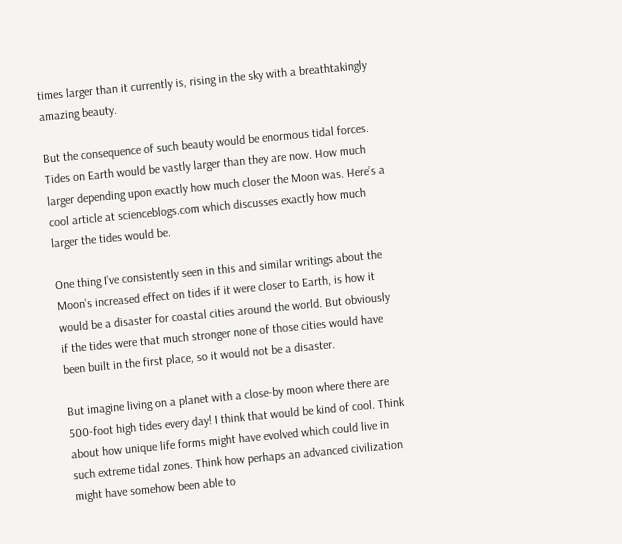times larger than it currently is, rising in the sky with a breathtakingly amazing beauty.

But the consequence of such beauty would be enormous tidal forces. Tides on Earth would be vastly larger than they are now. How much larger depending upon exactly how much closer the Moon was. Here’s a cool article at scienceblogs.com which discusses exactly how much larger the tides would be.

One thing I’ve consistently seen in this and similar writings about the Moon’s increased effect on tides if it were closer to Earth, is how it would be a disaster for coastal cities around the world. But obviously if the tides were that much stronger none of those cities would have been built in the first place, so it would not be a disaster.

But imagine living on a planet with a close-by moon where there are 500-foot high tides every day! I think that would be kind of cool. Think about how unique life forms might have evolved which could live in such extreme tidal zones. Think how perhaps an advanced civilization might have somehow been able to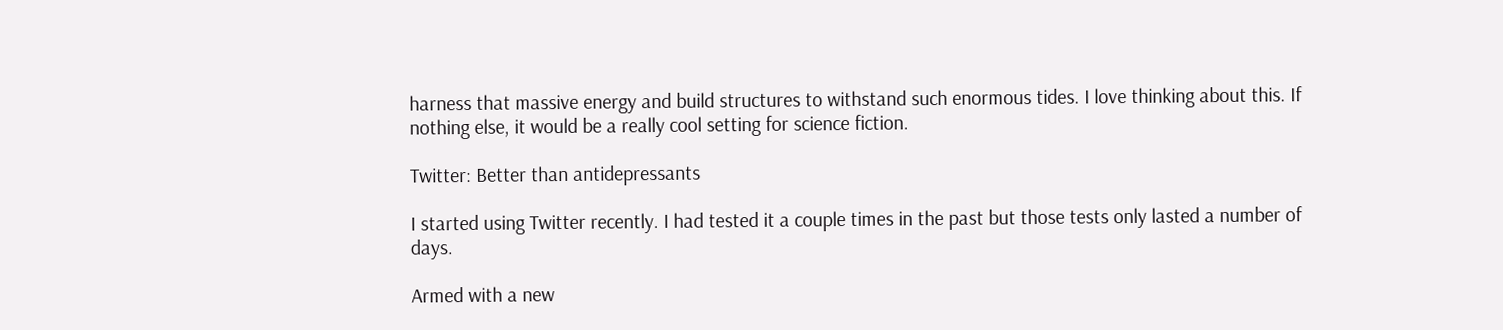harness that massive energy and build structures to withstand such enormous tides. I love thinking about this. If nothing else, it would be a really cool setting for science fiction.

Twitter: Better than antidepressants

I started using Twitter recently. I had tested it a couple times in the past but those tests only lasted a number of days.

Armed with a new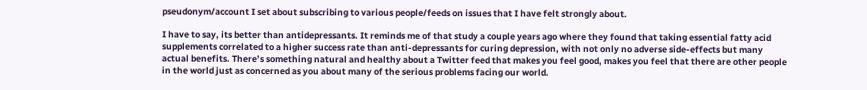pseudonym/account I set about subscribing to various people/feeds on issues that I have felt strongly about.

I have to say, its better than antidepressants. It reminds me of that study a couple years ago where they found that taking essential fatty acid supplements correlated to a higher success rate than anti-depressants for curing depression, with not only no adverse side-effects but many actual benefits. There’s something natural and healthy about a Twitter feed that makes you feel good, makes you feel that there are other people in the world just as concerned as you about many of the serious problems facing our world.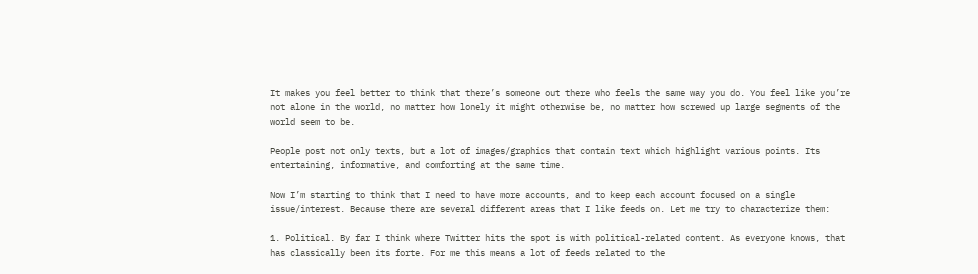It makes you feel better to think that there’s someone out there who feels the same way you do. You feel like you’re not alone in the world, no matter how lonely it might otherwise be, no matter how screwed up large segments of the world seem to be.

People post not only texts, but a lot of images/graphics that contain text which highlight various points. Its entertaining, informative, and comforting at the same time.

Now I’m starting to think that I need to have more accounts, and to keep each account focused on a single issue/interest. Because there are several different areas that I like feeds on. Let me try to characterize them:

1. Political. By far I think where Twitter hits the spot is with political-related content. As everyone knows, that has classically been its forte. For me this means a lot of feeds related to the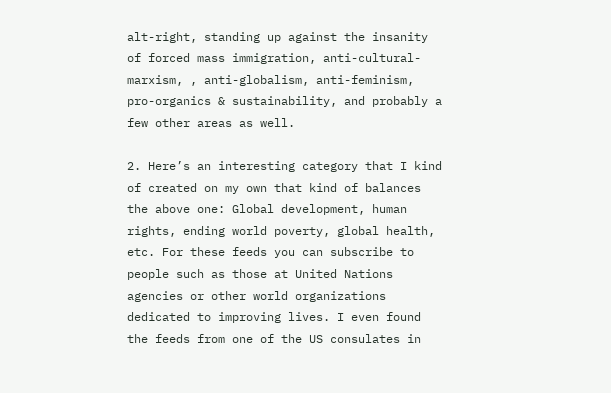alt-right, standing up against the insanity of forced mass immigration, anti-cultural-marxism, , anti-globalism, anti-feminism, pro-organics & sustainability, and probably a few other areas as well.

2. Here’s an interesting category that I kind of created on my own that kind of balances the above one: Global development, human rights, ending world poverty, global health, etc. For these feeds you can subscribe to people such as those at United Nations agencies or other world organizations dedicated to improving lives. I even found the feeds from one of the US consulates in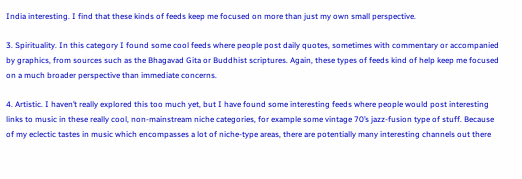India interesting. I find that these kinds of feeds keep me focused on more than just my own small perspective.

3. Spirituality. In this category I found some cool feeds where people post daily quotes, sometimes with commentary or accompanied by graphics, from sources such as the Bhagavad Gita or Buddhist scriptures. Again, these types of feeds kind of help keep me focused on a much broader perspective than immediate concerns.

4. Artistic. I haven’t really explored this too much yet, but I have found some interesting feeds where people would post interesting links to music in these really cool, non-mainstream niche categories, for example some vintage 70’s jazz-fusion type of stuff. Because of my eclectic tastes in music which encompasses a lot of niche-type areas, there are potentially many interesting channels out there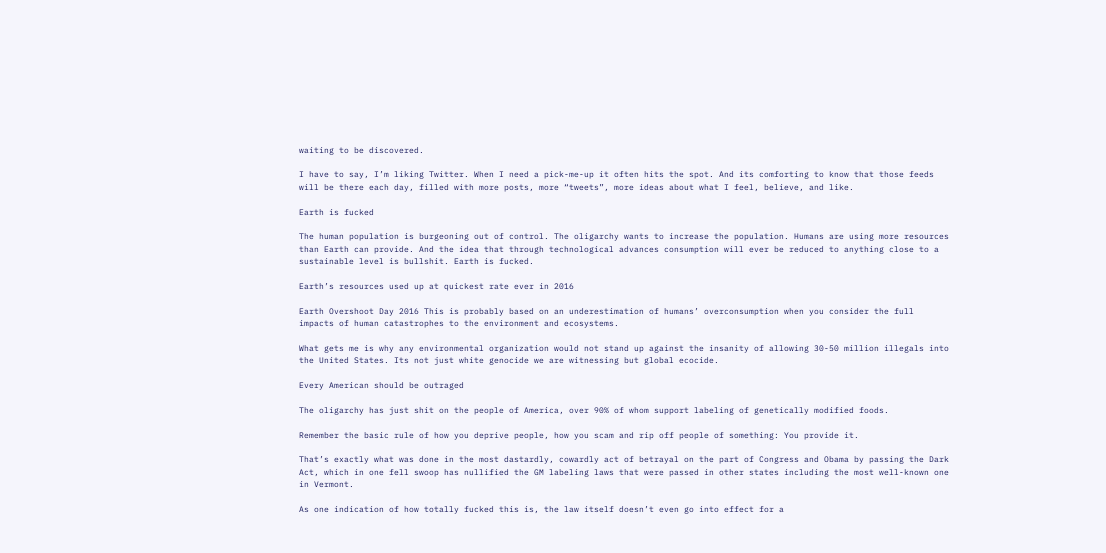waiting to be discovered.

I have to say, I’m liking Twitter. When I need a pick-me-up it often hits the spot. And its comforting to know that those feeds will be there each day, filled with more posts, more “tweets”, more ideas about what I feel, believe, and like.

Earth is fucked

The human population is burgeoning out of control. The oligarchy wants to increase the population. Humans are using more resources than Earth can provide. And the idea that through technological advances consumption will ever be reduced to anything close to a sustainable level is bullshit. Earth is fucked.

Earth’s resources used up at quickest rate ever in 2016

Earth Overshoot Day 2016 This is probably based on an underestimation of humans’ overconsumption when you consider the full impacts of human catastrophes to the environment and ecosystems.

What gets me is why any environmental organization would not stand up against the insanity of allowing 30-50 million illegals into the United States. Its not just white genocide we are witnessing but global ecocide.

Every American should be outraged

The oligarchy has just shit on the people of America, over 90% of whom support labeling of genetically modified foods.

Remember the basic rule of how you deprive people, how you scam and rip off people of something: You provide it.

That’s exactly what was done in the most dastardly, cowardly act of betrayal on the part of Congress and Obama by passing the Dark Act, which in one fell swoop has nullified the GM labeling laws that were passed in other states including the most well-known one in Vermont.

As one indication of how totally fucked this is, the law itself doesn’t even go into effect for a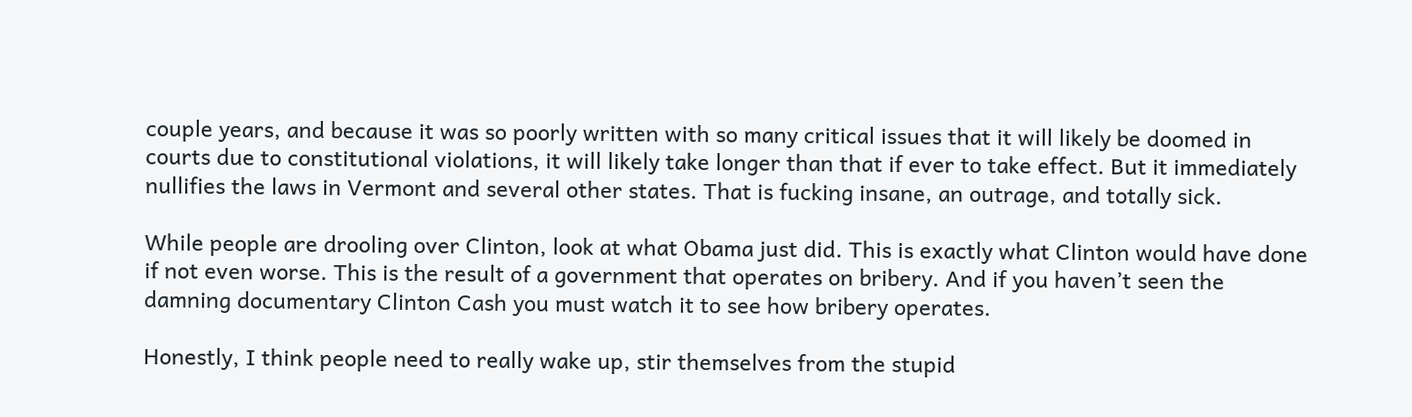couple years, and because it was so poorly written with so many critical issues that it will likely be doomed in courts due to constitutional violations, it will likely take longer than that if ever to take effect. But it immediately nullifies the laws in Vermont and several other states. That is fucking insane, an outrage, and totally sick.

While people are drooling over Clinton, look at what Obama just did. This is exactly what Clinton would have done if not even worse. This is the result of a government that operates on bribery. And if you haven’t seen the damning documentary Clinton Cash you must watch it to see how bribery operates.

Honestly, I think people need to really wake up, stir themselves from the stupid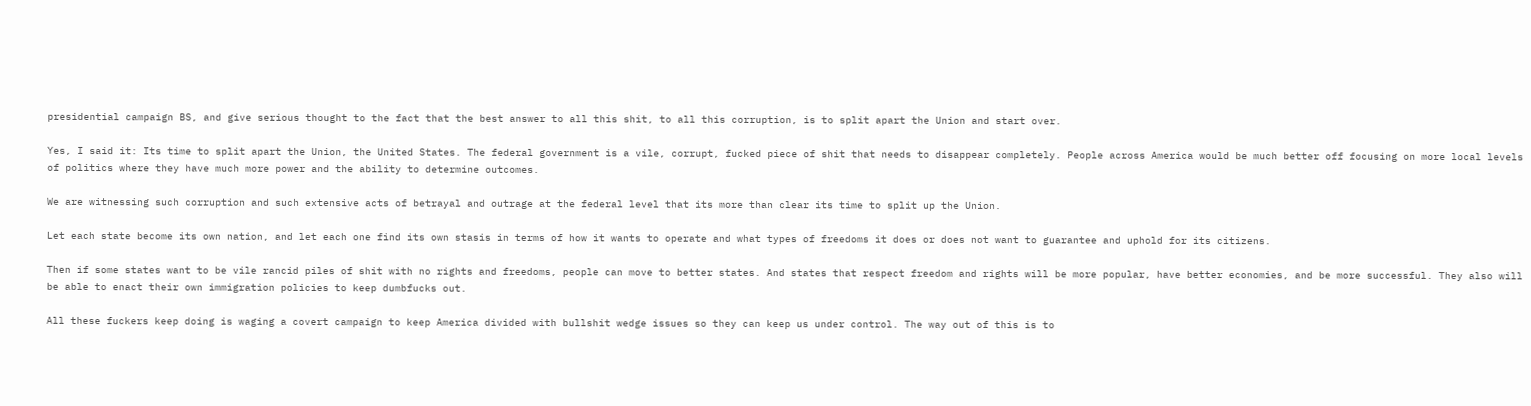presidential campaign BS, and give serious thought to the fact that the best answer to all this shit, to all this corruption, is to split apart the Union and start over.

Yes, I said it: Its time to split apart the Union, the United States. The federal government is a vile, corrupt, fucked piece of shit that needs to disappear completely. People across America would be much better off focusing on more local levels of politics where they have much more power and the ability to determine outcomes.

We are witnessing such corruption and such extensive acts of betrayal and outrage at the federal level that its more than clear its time to split up the Union.

Let each state become its own nation, and let each one find its own stasis in terms of how it wants to operate and what types of freedoms it does or does not want to guarantee and uphold for its citizens.

Then if some states want to be vile rancid piles of shit with no rights and freedoms, people can move to better states. And states that respect freedom and rights will be more popular, have better economies, and be more successful. They also will be able to enact their own immigration policies to keep dumbfucks out.

All these fuckers keep doing is waging a covert campaign to keep America divided with bullshit wedge issues so they can keep us under control. The way out of this is to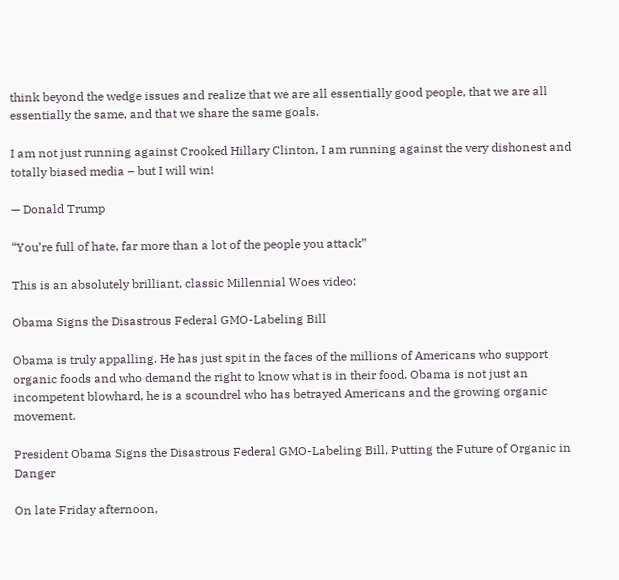think beyond the wedge issues and realize that we are all essentially good people, that we are all essentially the same, and that we share the same goals.

I am not just running against Crooked Hillary Clinton, I am running against the very dishonest and totally biased media – but I will win!

— Donald Trump

“You’re full of hate, far more than a lot of the people you attack”

This is an absolutely brilliant, classic Millennial Woes video:

Obama Signs the Disastrous Federal GMO-Labeling Bill

Obama is truly appalling. He has just spit in the faces of the millions of Americans who support organic foods and who demand the right to know what is in their food. Obama is not just an incompetent blowhard, he is a scoundrel who has betrayed Americans and the growing organic movement.

President Obama Signs the Disastrous Federal GMO-Labeling Bill, Putting the Future of Organic in Danger

On late Friday afternoon,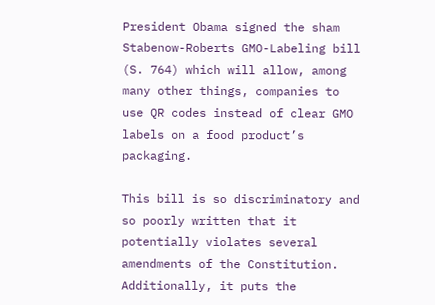President Obama signed the sham Stabenow-Roberts GMO-Labeling bill (S. 764) which will allow, among many other things, companies to use QR codes instead of clear GMO labels on a food product’s packaging.

This bill is so discriminatory and so poorly written that it potentially violates several amendments of the Constitution. Additionally, it puts the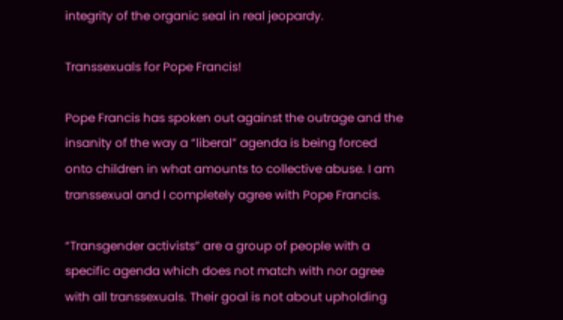integrity of the organic seal in real jeopardy.

Transsexuals for Pope Francis!

Pope Francis has spoken out against the outrage and the insanity of the way a “liberal” agenda is being forced onto children in what amounts to collective abuse. I am transsexual and I completely agree with Pope Francis.

“Transgender activists” are a group of people with a specific agenda which does not match with nor agree with all transsexuals. Their goal is not about upholding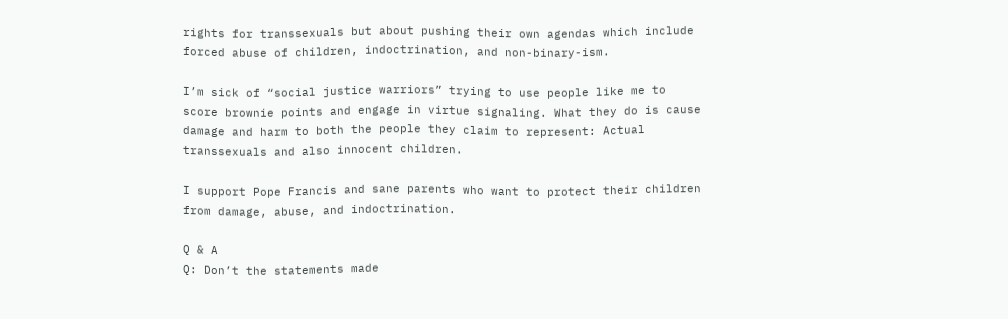rights for transsexuals but about pushing their own agendas which include forced abuse of children, indoctrination, and non-binary-ism.

I’m sick of “social justice warriors” trying to use people like me to score brownie points and engage in virtue signaling. What they do is cause damage and harm to both the people they claim to represent: Actual transsexuals and also innocent children.

I support Pope Francis and sane parents who want to protect their children from damage, abuse, and indoctrination.

Q & A
Q: Don’t the statements made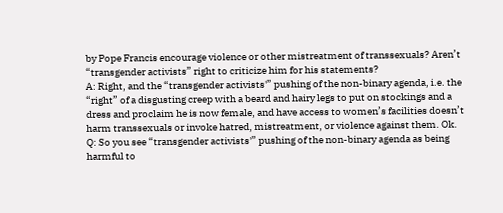by Pope Francis encourage violence or other mistreatment of transsexuals? Aren’t “transgender activists” right to criticize him for his statements?
A: Right, and the “transgender activists'” pushing of the non-binary agenda, i.e. the “right” of a disgusting creep with a beard and hairy legs to put on stockings and a dress and proclaim he is now female, and have access to women’s facilities doesn’t harm transsexuals or invoke hatred, mistreatment, or violence against them. Ok.
Q: So you see “transgender activists'” pushing of the non-binary agenda as being harmful to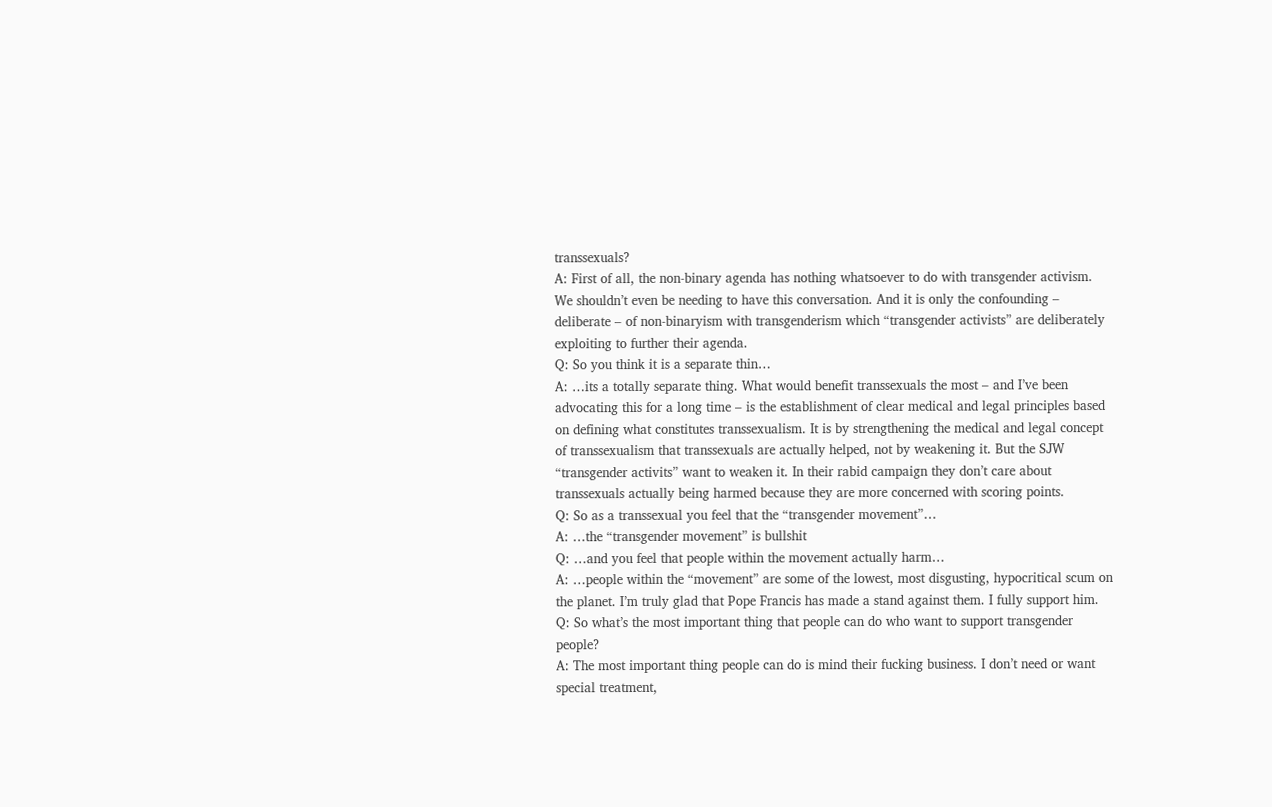transsexuals?
A: First of all, the non-binary agenda has nothing whatsoever to do with transgender activism. We shouldn’t even be needing to have this conversation. And it is only the confounding – deliberate – of non-binaryism with transgenderism which “transgender activists” are deliberately exploiting to further their agenda.
Q: So you think it is a separate thin…
A: …its a totally separate thing. What would benefit transsexuals the most – and I’ve been advocating this for a long time – is the establishment of clear medical and legal principles based on defining what constitutes transsexualism. It is by strengthening the medical and legal concept of transsexualism that transsexuals are actually helped, not by weakening it. But the SJW “transgender activits” want to weaken it. In their rabid campaign they don’t care about transsexuals actually being harmed because they are more concerned with scoring points.
Q: So as a transsexual you feel that the “transgender movement”…
A: …the “transgender movement” is bullshit
Q: …and you feel that people within the movement actually harm…
A: …people within the “movement” are some of the lowest, most disgusting, hypocritical scum on the planet. I’m truly glad that Pope Francis has made a stand against them. I fully support him.
Q: So what’s the most important thing that people can do who want to support transgender people?
A: The most important thing people can do is mind their fucking business. I don’t need or want special treatment,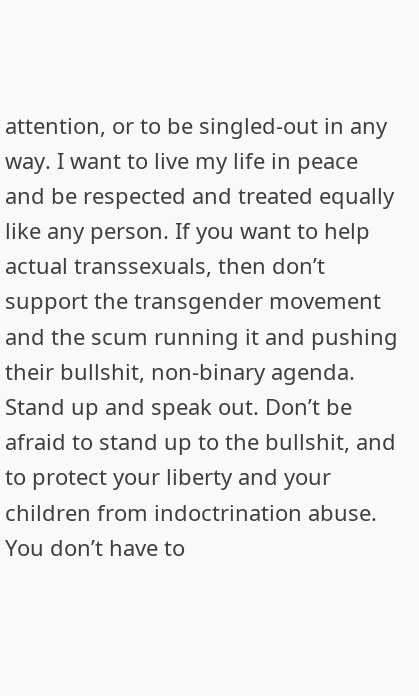attention, or to be singled-out in any way. I want to live my life in peace and be respected and treated equally like any person. If you want to help actual transsexuals, then don’t support the transgender movement and the scum running it and pushing their bullshit, non-binary agenda. Stand up and speak out. Don’t be afraid to stand up to the bullshit, and to protect your liberty and your children from indoctrination abuse. You don’t have to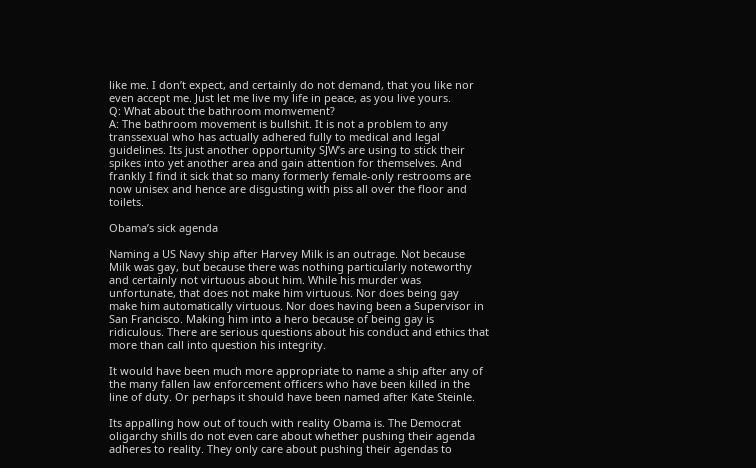like me. I don’t expect, and certainly do not demand, that you like nor even accept me. Just let me live my life in peace, as you live yours.
Q: What about the bathroom momvement?
A: The bathroom movement is bullshit. It is not a problem to any transsexual who has actually adhered fully to medical and legal guidelines. Its just another opportunity SJW’s are using to stick their spikes into yet another area and gain attention for themselves. And frankly I find it sick that so many formerly female-only restrooms are now unisex and hence are disgusting with piss all over the floor and toilets.

Obama’s sick agenda

Naming a US Navy ship after Harvey Milk is an outrage. Not because Milk was gay, but because there was nothing particularly noteworthy and certainly not virtuous about him. While his murder was unfortunate, that does not make him virtuous. Nor does being gay make him automatically virtuous. Nor does having been a Supervisor in San Francisco. Making him into a hero because of being gay is ridiculous. There are serious questions about his conduct and ethics that more than call into question his integrity.

It would have been much more appropriate to name a ship after any of the many fallen law enforcement officers who have been killed in the line of duty. Or perhaps it should have been named after Kate Steinle.

Its appalling how out of touch with reality Obama is. The Democrat oligarchy shills do not even care about whether pushing their agenda adheres to reality. They only care about pushing their agendas to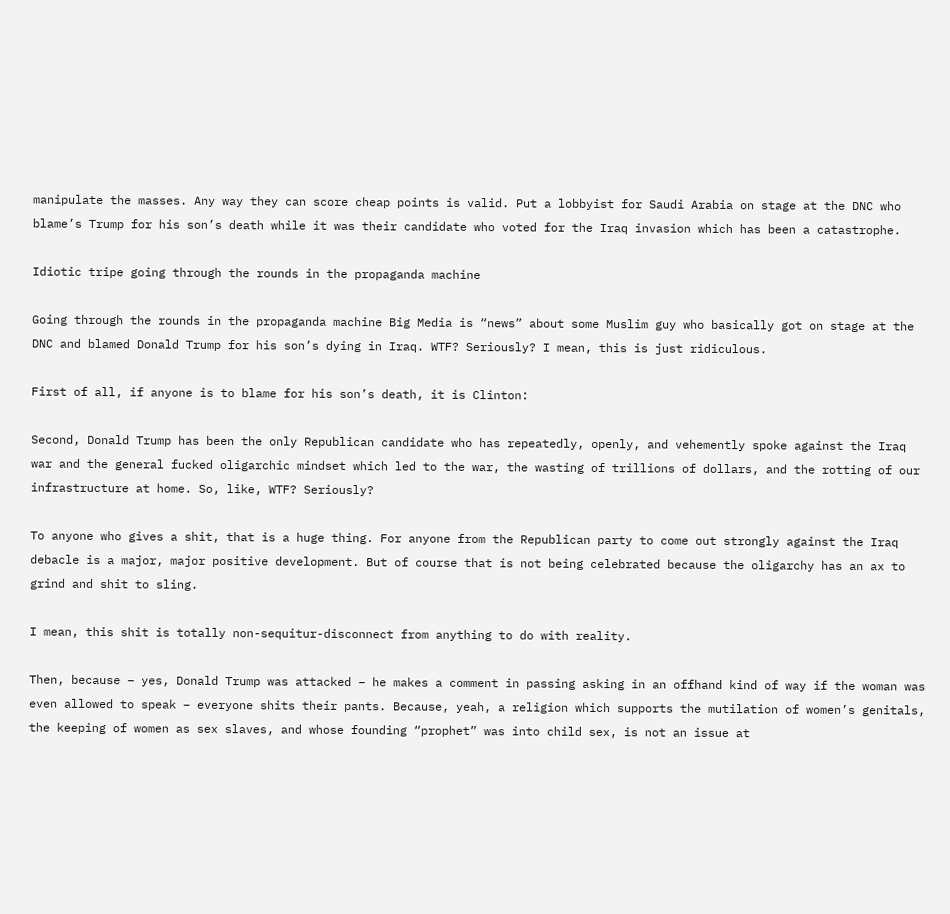manipulate the masses. Any way they can score cheap points is valid. Put a lobbyist for Saudi Arabia on stage at the DNC who blame’s Trump for his son’s death while it was their candidate who voted for the Iraq invasion which has been a catastrophe.

Idiotic tripe going through the rounds in the propaganda machine

Going through the rounds in the propaganda machine Big Media is “news” about some Muslim guy who basically got on stage at the DNC and blamed Donald Trump for his son’s dying in Iraq. WTF? Seriously? I mean, this is just ridiculous.

First of all, if anyone is to blame for his son’s death, it is Clinton:

Second, Donald Trump has been the only Republican candidate who has repeatedly, openly, and vehemently spoke against the Iraq war and the general fucked oligarchic mindset which led to the war, the wasting of trillions of dollars, and the rotting of our infrastructure at home. So, like, WTF? Seriously?

To anyone who gives a shit, that is a huge thing. For anyone from the Republican party to come out strongly against the Iraq debacle is a major, major positive development. But of course that is not being celebrated because the oligarchy has an ax to grind and shit to sling.

I mean, this shit is totally non-sequitur-disconnect from anything to do with reality.

Then, because – yes, Donald Trump was attacked – he makes a comment in passing asking in an offhand kind of way if the woman was even allowed to speak – everyone shits their pants. Because, yeah, a religion which supports the mutilation of women’s genitals, the keeping of women as sex slaves, and whose founding “prophet” was into child sex, is not an issue at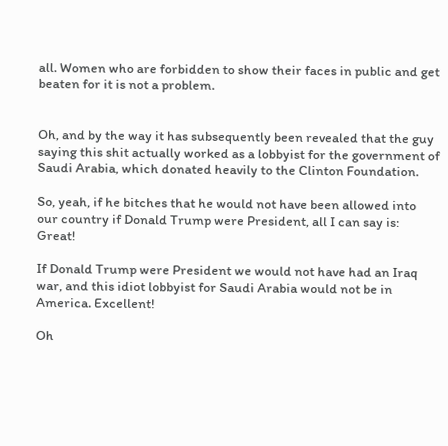all. Women who are forbidden to show their faces in public and get beaten for it is not a problem.


Oh, and by the way it has subsequently been revealed that the guy saying this shit actually worked as a lobbyist for the government of Saudi Arabia, which donated heavily to the Clinton Foundation.

So, yeah, if he bitches that he would not have been allowed into our country if Donald Trump were President, all I can say is: Great!

If Donald Trump were President we would not have had an Iraq war, and this idiot lobbyist for Saudi Arabia would not be in America. Excellent!

Oh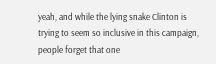yeah, and while the lying snake Clinton is trying to seem so inclusive in this campaign, people forget that one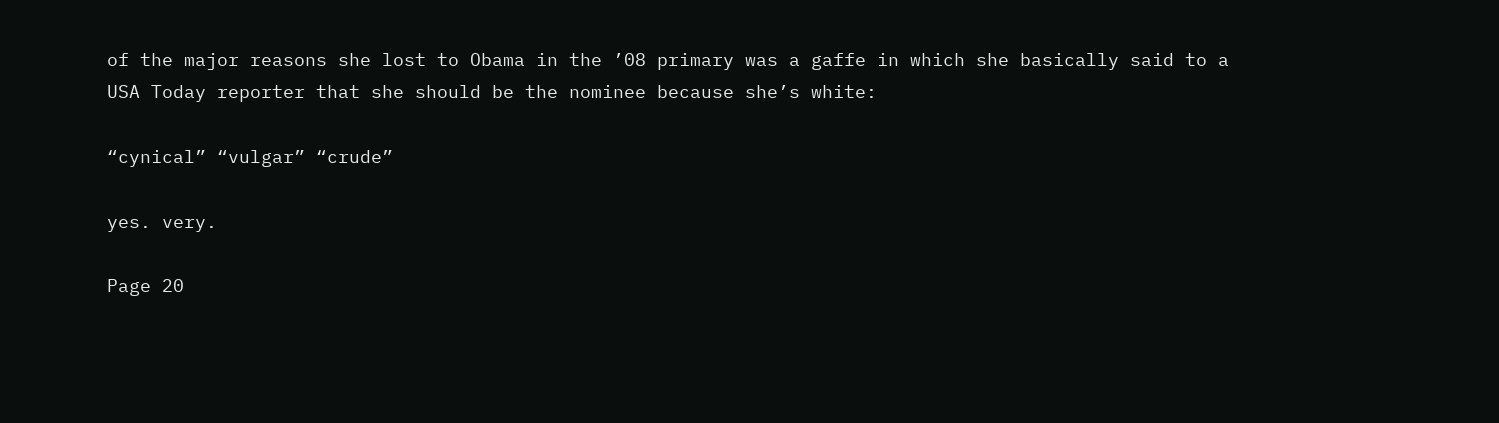of the major reasons she lost to Obama in the ’08 primary was a gaffe in which she basically said to a USA Today reporter that she should be the nominee because she’s white:

“cynical” “vulgar” “crude”

yes. very.

Page 20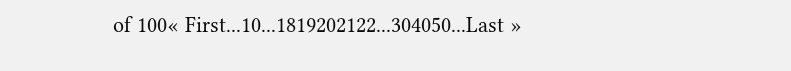of 100« First...10...1819202122...304050...Last »